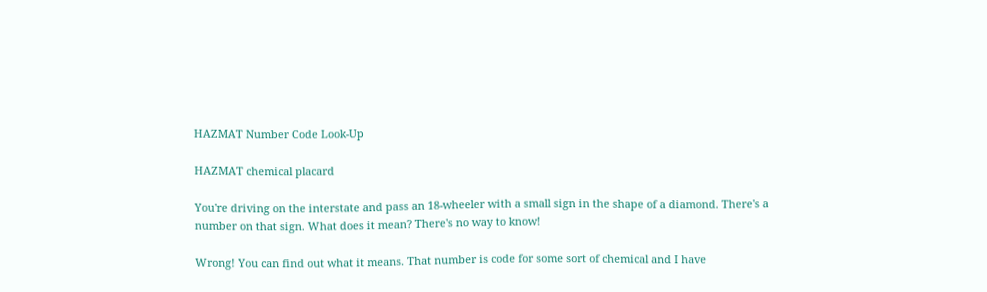HAZMAT Number Code Look-Up

HAZMAT chemical placard

You're driving on the interstate and pass an 18-wheeler with a small sign in the shape of a diamond. There's a number on that sign. What does it mean? There's no way to know!

Wrong! You can find out what it means. That number is code for some sort of chemical and I have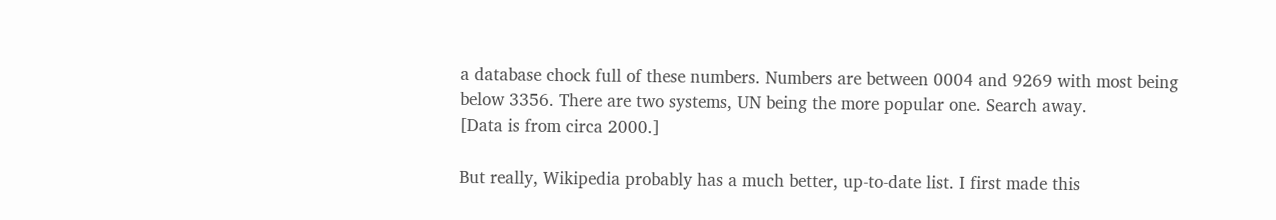a database chock full of these numbers. Numbers are between 0004 and 9269 with most being below 3356. There are two systems, UN being the more popular one. Search away.
[Data is from circa 2000.]

But really, Wikipedia probably has a much better, up-to-date list. I first made this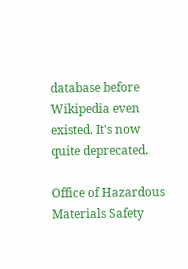database before Wikipedia even existed. It's now quite deprecated.

Office of Hazardous Materials Safety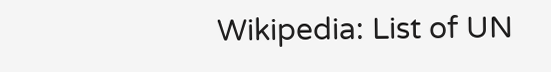Wikipedia: List of UN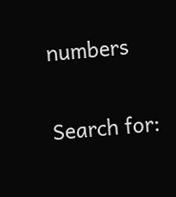numbers

Search for: